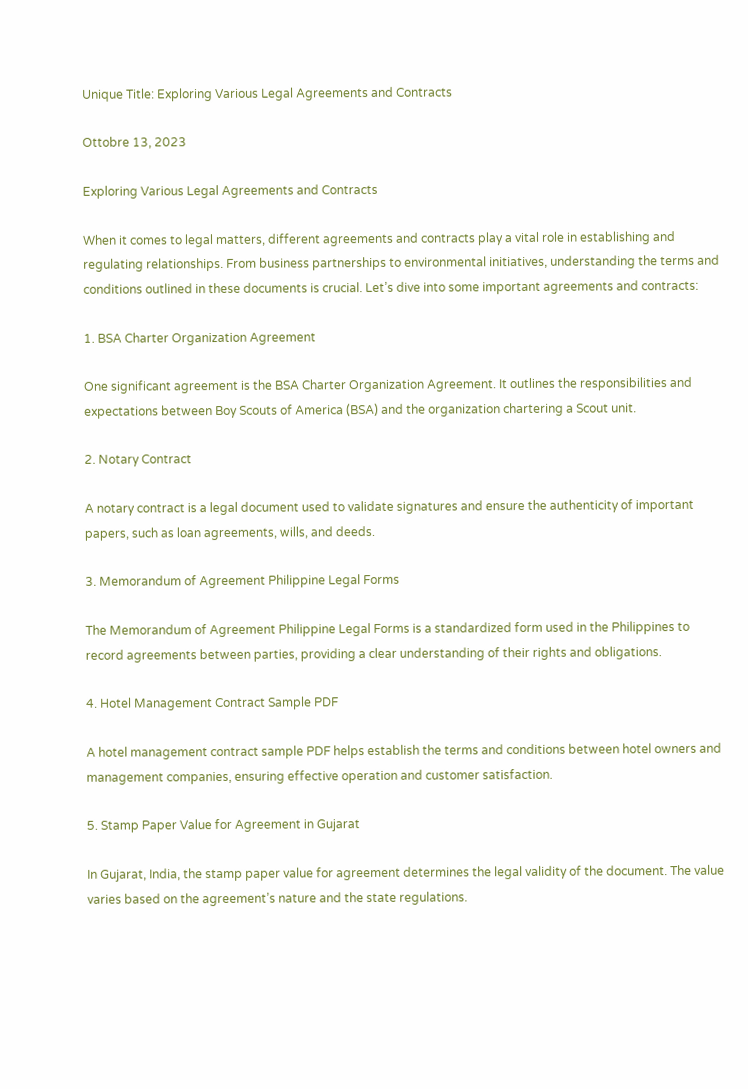Unique Title: Exploring Various Legal Agreements and Contracts

Ottobre 13, 2023

Exploring Various Legal Agreements and Contracts

When it comes to legal matters, different agreements and contracts play a vital role in establishing and regulating relationships. From business partnerships to environmental initiatives, understanding the terms and conditions outlined in these documents is crucial. Let’s dive into some important agreements and contracts:

1. BSA Charter Organization Agreement

One significant agreement is the BSA Charter Organization Agreement. It outlines the responsibilities and expectations between Boy Scouts of America (BSA) and the organization chartering a Scout unit.

2. Notary Contract

A notary contract is a legal document used to validate signatures and ensure the authenticity of important papers, such as loan agreements, wills, and deeds.

3. Memorandum of Agreement Philippine Legal Forms

The Memorandum of Agreement Philippine Legal Forms is a standardized form used in the Philippines to record agreements between parties, providing a clear understanding of their rights and obligations.

4. Hotel Management Contract Sample PDF

A hotel management contract sample PDF helps establish the terms and conditions between hotel owners and management companies, ensuring effective operation and customer satisfaction.

5. Stamp Paper Value for Agreement in Gujarat

In Gujarat, India, the stamp paper value for agreement determines the legal validity of the document. The value varies based on the agreement’s nature and the state regulations.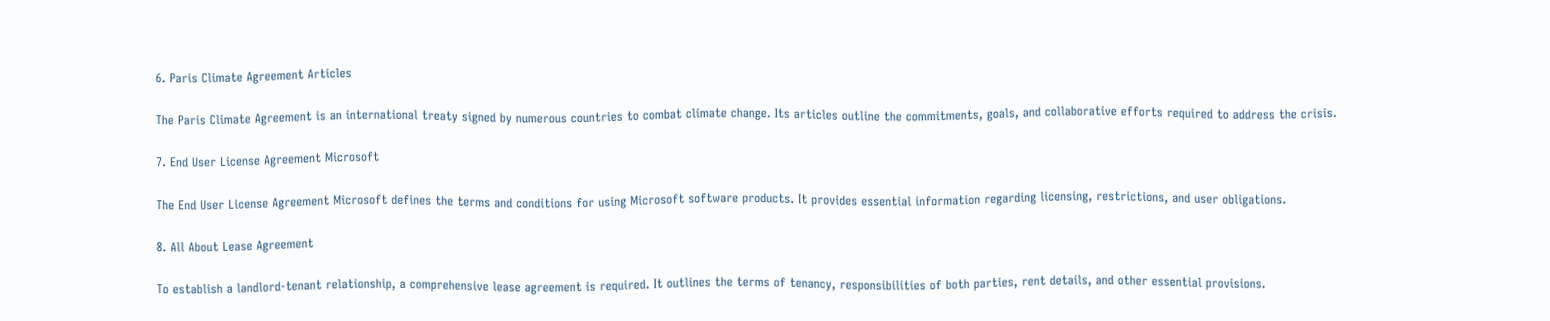6. Paris Climate Agreement Articles

The Paris Climate Agreement is an international treaty signed by numerous countries to combat climate change. Its articles outline the commitments, goals, and collaborative efforts required to address the crisis.

7. End User License Agreement Microsoft

The End User License Agreement Microsoft defines the terms and conditions for using Microsoft software products. It provides essential information regarding licensing, restrictions, and user obligations.

8. All About Lease Agreement

To establish a landlord-tenant relationship, a comprehensive lease agreement is required. It outlines the terms of tenancy, responsibilities of both parties, rent details, and other essential provisions.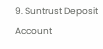9. Suntrust Deposit Account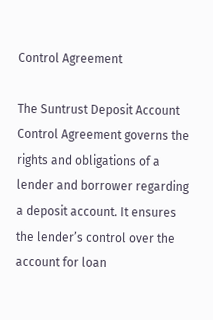Control Agreement

The Suntrust Deposit Account Control Agreement governs the rights and obligations of a lender and borrower regarding a deposit account. It ensures the lender’s control over the account for loan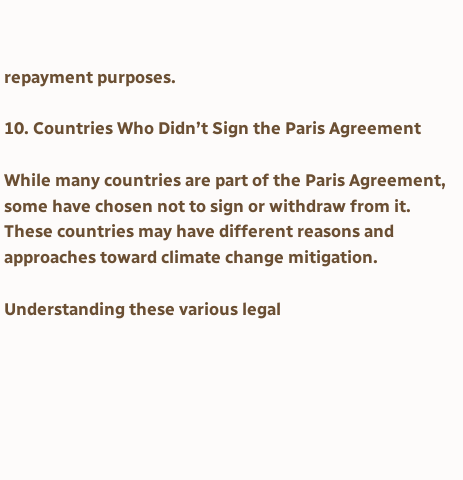repayment purposes.

10. Countries Who Didn’t Sign the Paris Agreement

While many countries are part of the Paris Agreement, some have chosen not to sign or withdraw from it. These countries may have different reasons and approaches toward climate change mitigation.

Understanding these various legal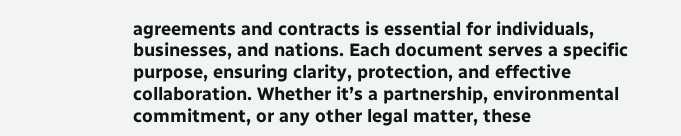agreements and contracts is essential for individuals, businesses, and nations. Each document serves a specific purpose, ensuring clarity, protection, and effective collaboration. Whether it’s a partnership, environmental commitment, or any other legal matter, these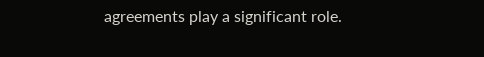agreements play a significant role.